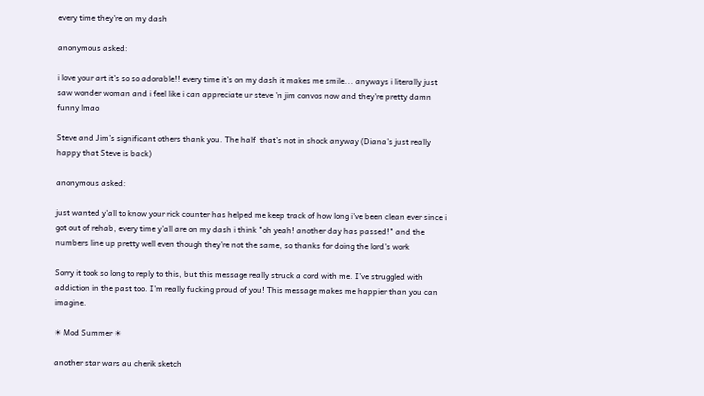every time they're on my dash

anonymous asked:

i love your art it's so so adorable!! every time it's on my dash it makes me smile... anyways i literally just saw wonder woman and i feel like i can appreciate ur steve 'n jim convos now and they're pretty damn funny lmao

Steve and Jim’s significant others thank you. The half  that’s not in shock anyway (Diana’s just really happy that Steve is back)

anonymous asked:

just wanted y'all to know your rick counter has helped me keep track of how long i've been clean ever since i got out of rehab, every time y'all are on my dash i think "oh yeah! another day has passed!" and the numbers line up pretty well even though they're not the same, so thanks for doing the lord's work

Sorry it took so long to reply to this, but this message really struck a cord with me. I’ve struggled with addiction in the past too. I’m really fucking proud of you! This message makes me happier than you can imagine.

☀ Mod Summer ☀

another star wars au cherik sketch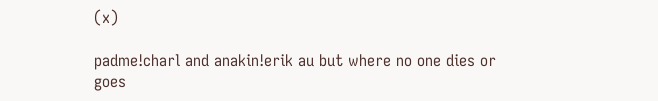(x)

padme!charl and anakin!erik au but where no one dies or goes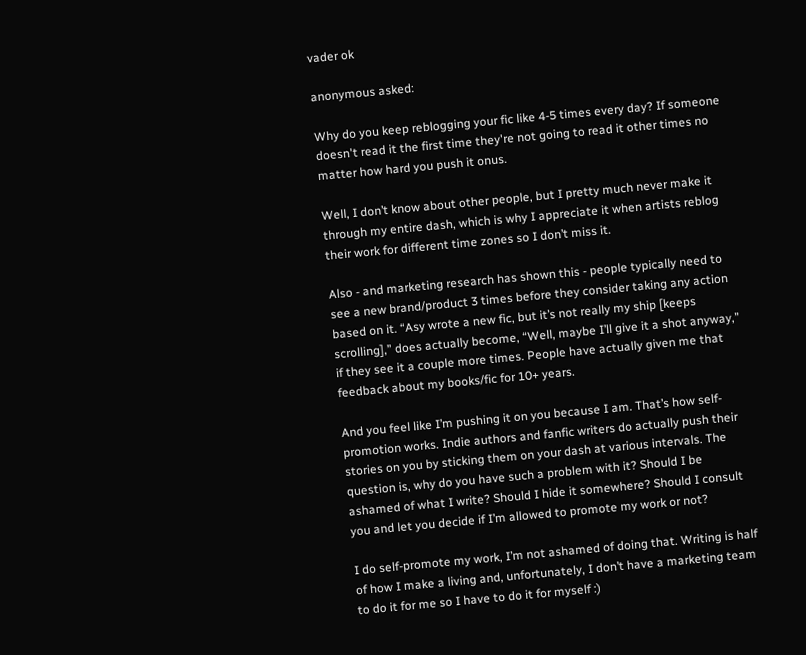vader ok

anonymous asked:

Why do you keep reblogging your fic like 4-5 times every day? If someone doesn't read it the first time they're not going to read it other times no matter how hard you push it onus.

Well, I don’t know about other people, but I pretty much never make it through my entire dash, which is why I appreciate it when artists reblog their work for different time zones so I don’t miss it.

Also - and marketing research has shown this - people typically need to see a new brand/product 3 times before they consider taking any action based on it. “Asy wrote a new fic, but it’s not really my ship [keeps scrolling],” does actually become, “Well, maybe I’ll give it a shot anyway,” if they see it a couple more times. People have actually given me that feedback about my books/fic for 10+ years.

And you feel like I’m pushing it on you because I am. That’s how self-promotion works. Indie authors and fanfic writers do actually push their stories on you by sticking them on your dash at various intervals. The question is, why do you have such a problem with it? Should I be ashamed of what I write? Should I hide it somewhere? Should I consult you and let you decide if I’m allowed to promote my work or not?

I do self-promote my work, I’m not ashamed of doing that. Writing is half of how I make a living and, unfortunately, I don’t have a marketing team to do it for me so I have to do it for myself :)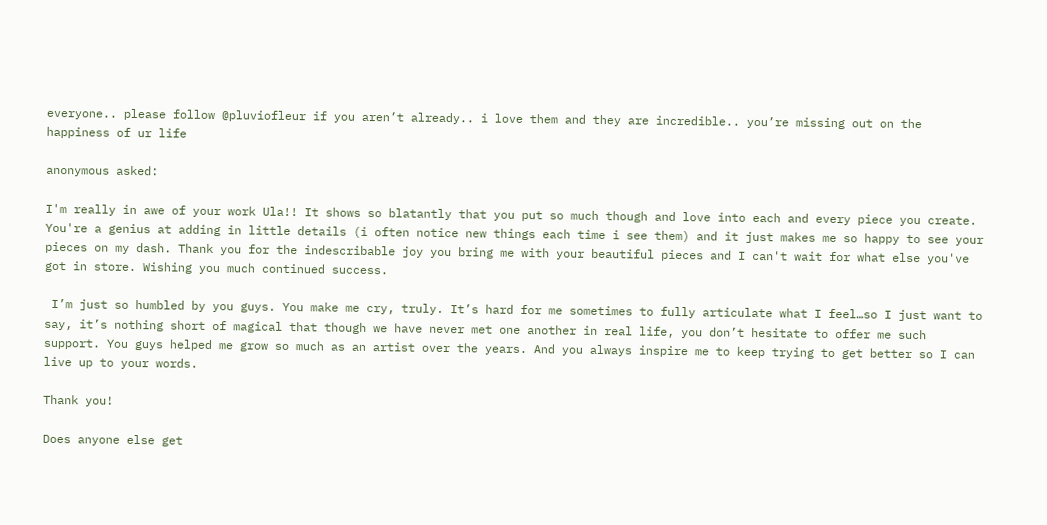everyone.. please follow @pluviofleur if you aren’t already.. i love them and they are incredible.. you’re missing out on the happiness of ur life

anonymous asked:

I'm really in awe of your work Ula!! It shows so blatantly that you put so much though and love into each and every piece you create. You're a genius at adding in little details (i often notice new things each time i see them) and it just makes me so happy to see your pieces on my dash. Thank you for the indescribable joy you bring me with your beautiful pieces and I can't wait for what else you've got in store. Wishing you much continued success.

 I’m just so humbled by you guys. You make me cry, truly. It’s hard for me sometimes to fully articulate what I feel…so I just want to say, it’s nothing short of magical that though we have never met one another in real life, you don’t hesitate to offer me such support. You guys helped me grow so much as an artist over the years. And you always inspire me to keep trying to get better so I can live up to your words.

Thank you!

Does anyone else get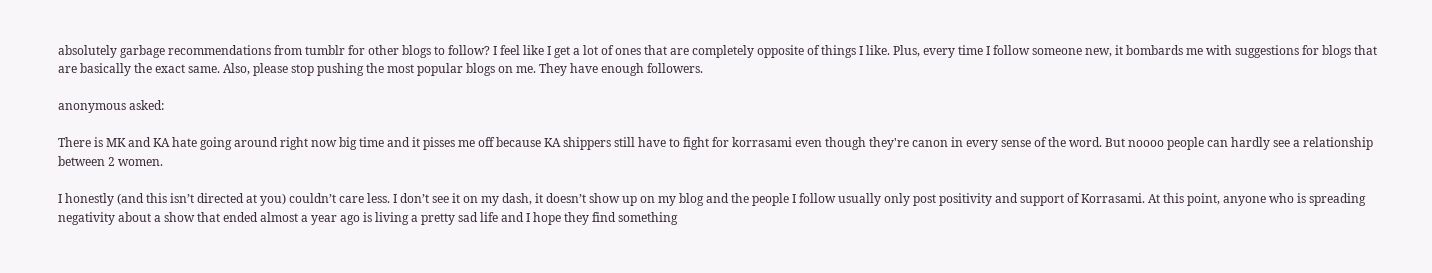absolutely garbage recommendations from tumblr for other blogs to follow? I feel like I get a lot of ones that are completely opposite of things I like. Plus, every time I follow someone new, it bombards me with suggestions for blogs that are basically the exact same. Also, please stop pushing the most popular blogs on me. They have enough followers.

anonymous asked:

There is MK and KA hate going around right now big time and it pisses me off because KA shippers still have to fight for korrasami even though they're canon in every sense of the word. But noooo people can hardly see a relationship between 2 women.

I honestly (and this isn’t directed at you) couldn’t care less. I don’t see it on my dash, it doesn’t show up on my blog and the people I follow usually only post positivity and support of Korrasami. At this point, anyone who is spreading negativity about a show that ended almost a year ago is living a pretty sad life and I hope they find something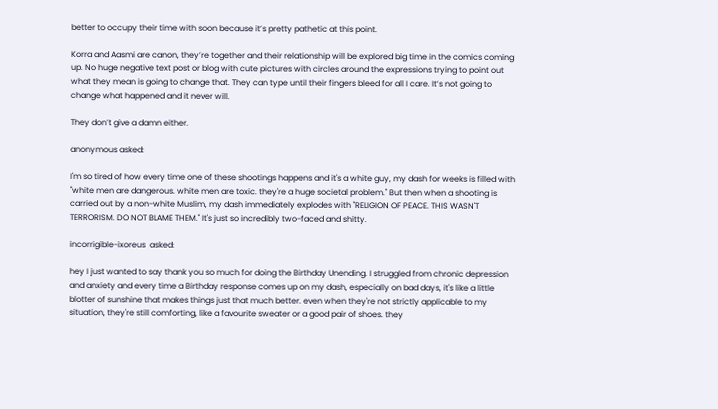better to occupy their time with soon because it’s pretty pathetic at this point.

Korra and Aasmi are canon, they’re together and their relationship will be explored big time in the comics coming up. No huge negative text post or blog with cute pictures with circles around the expressions trying to point out what they mean is going to change that. They can type until their fingers bleed for all I care. It’s not going to change what happened and it never will.

They don’t give a damn either.

anonymous asked:

I'm so tired of how every time one of these shootings happens and it's a white guy, my dash for weeks is filled with "white men are dangerous. white men are toxic. they're a huge societal problem." But then when a shooting is carried out by a non-white Muslim, my dash immediately explodes with "RELIGION OF PEACE. THIS WASN'T TERRORISM. DO NOT BLAME THEM." It's just so incredibly two-faced and shitty.

incorrigible-ixoreus  asked:

hey I just wanted to say thank you so much for doing the Birthday Unending. I struggled from chronic depression and anxiety and every time a Birthday response comes up on my dash, especially on bad days, it's like a little blotter of sunshine that makes things just that much better. even when they're not strictly applicable to my situation, they're still comforting, like a favourite sweater or a good pair of shoes. they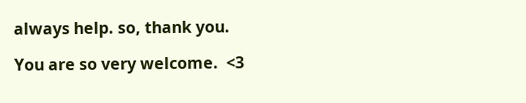always help. so, thank you.

You are so very welcome.  <3